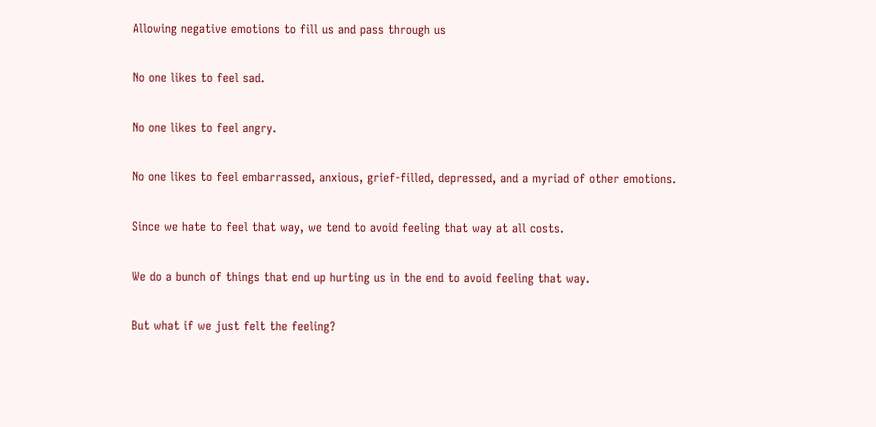Allowing negative emotions to fill us and pass through us

No one likes to feel sad.

No one likes to feel angry.

No one likes to feel embarrassed, anxious, grief-filled, depressed, and a myriad of other emotions.

Since we hate to feel that way, we tend to avoid feeling that way at all costs.

We do a bunch of things that end up hurting us in the end to avoid feeling that way.

But what if we just felt the feeling?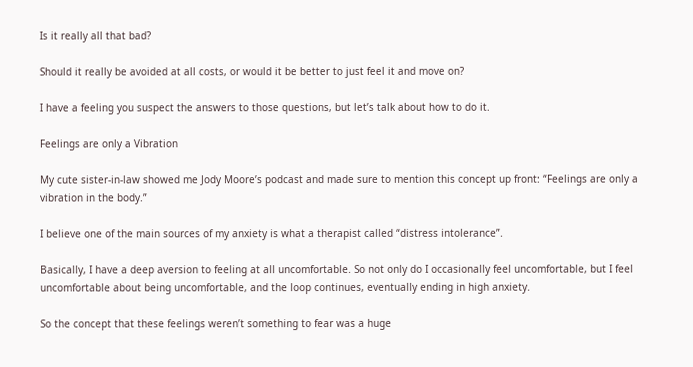Is it really all that bad?

Should it really be avoided at all costs, or would it be better to just feel it and move on?

I have a feeling you suspect the answers to those questions, but let’s talk about how to do it.

Feelings are only a Vibration

My cute sister-in-law showed me Jody Moore’s podcast and made sure to mention this concept up front: “Feelings are only a vibration in the body.”

I believe one of the main sources of my anxiety is what a therapist called “distress intolerance”.

Basically, I have a deep aversion to feeling at all uncomfortable. So not only do I occasionally feel uncomfortable, but I feel uncomfortable about being uncomfortable, and the loop continues, eventually ending in high anxiety.

So the concept that these feelings weren’t something to fear was a huge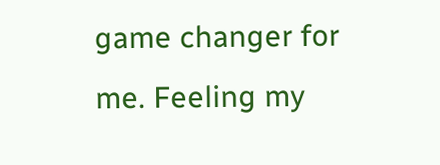game changer for me. Feeling my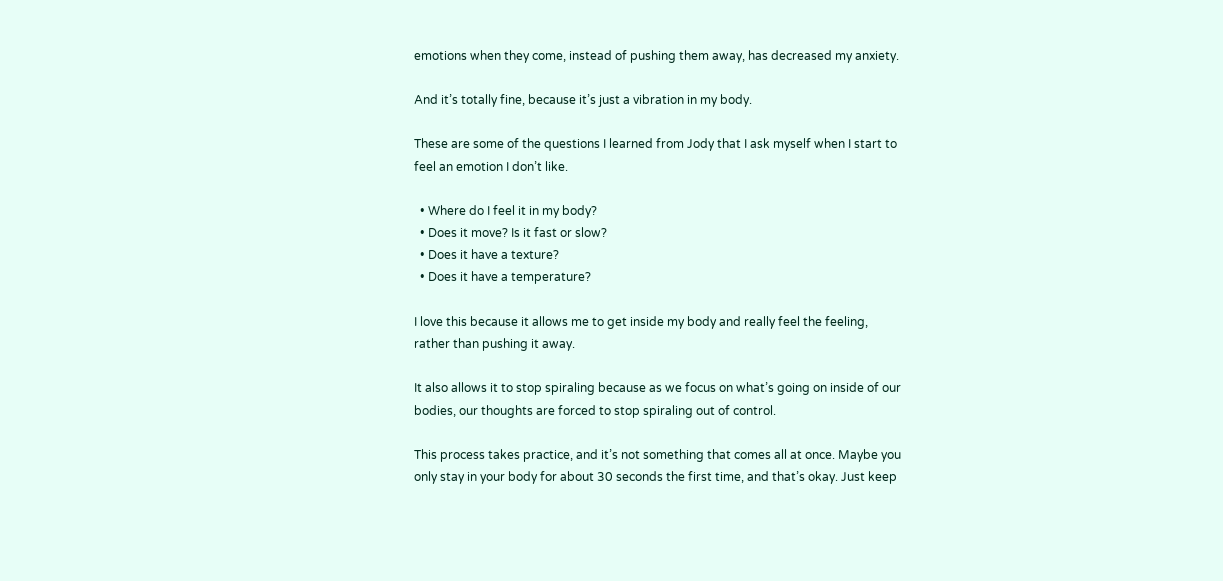emotions when they come, instead of pushing them away, has decreased my anxiety.

And it’s totally fine, because it’s just a vibration in my body.

These are some of the questions I learned from Jody that I ask myself when I start to feel an emotion I don’t like.

  • Where do I feel it in my body?
  • Does it move? Is it fast or slow?
  • Does it have a texture?
  • Does it have a temperature?

I love this because it allows me to get inside my body and really feel the feeling, rather than pushing it away.

It also allows it to stop spiraling because as we focus on what’s going on inside of our bodies, our thoughts are forced to stop spiraling out of control.

This process takes practice, and it’s not something that comes all at once. Maybe you only stay in your body for about 30 seconds the first time, and that’s okay. Just keep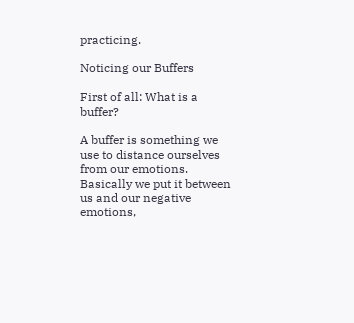practicing.

Noticing our Buffers

First of all: What is a buffer?

A buffer is something we use to distance ourselves from our emotions. Basically we put it between us and our negative emotions,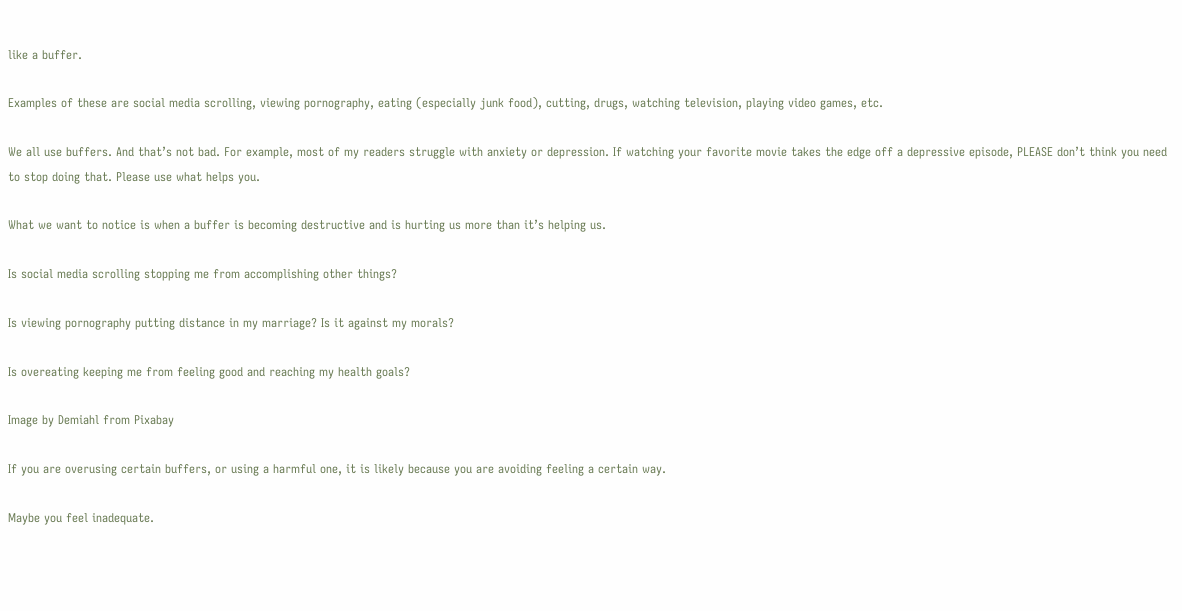like a buffer.

Examples of these are social media scrolling, viewing pornography, eating (especially junk food), cutting, drugs, watching television, playing video games, etc.

We all use buffers. And that’s not bad. For example, most of my readers struggle with anxiety or depression. If watching your favorite movie takes the edge off a depressive episode, PLEASE don’t think you need to stop doing that. Please use what helps you.

What we want to notice is when a buffer is becoming destructive and is hurting us more than it’s helping us.

Is social media scrolling stopping me from accomplishing other things?

Is viewing pornography putting distance in my marriage? Is it against my morals?

Is overeating keeping me from feeling good and reaching my health goals?

Image by Demiahl from Pixabay

If you are overusing certain buffers, or using a harmful one, it is likely because you are avoiding feeling a certain way.

Maybe you feel inadequate.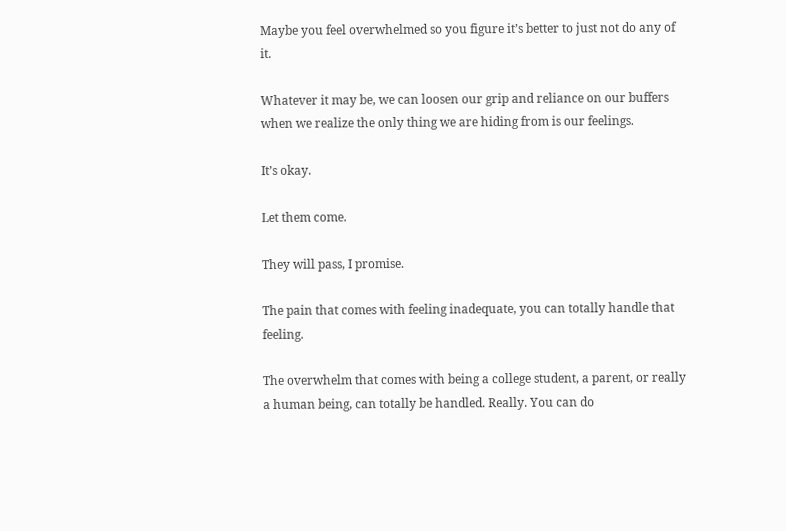Maybe you feel overwhelmed so you figure it’s better to just not do any of it.

Whatever it may be, we can loosen our grip and reliance on our buffers when we realize the only thing we are hiding from is our feelings.

It’s okay.

Let them come.

They will pass, I promise.

The pain that comes with feeling inadequate, you can totally handle that feeling.

The overwhelm that comes with being a college student, a parent, or really a human being, can totally be handled. Really. You can do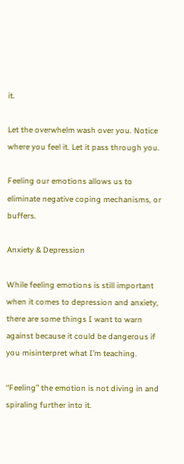it.

Let the overwhelm wash over you. Notice where you feel it. Let it pass through you.

Feeling our emotions allows us to eliminate negative coping mechanisms, or buffers.

Anxiety & Depression

While feeling emotions is still important when it comes to depression and anxiety, there are some things I want to warn against because it could be dangerous if you misinterpret what I’m teaching.

“Feeling” the emotion is not diving in and spiraling further into it.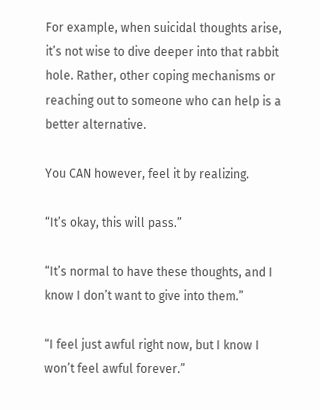For example, when suicidal thoughts arise, it’s not wise to dive deeper into that rabbit hole. Rather, other coping mechanisms or reaching out to someone who can help is a better alternative.

You CAN however, feel it by realizing.

“It’s okay, this will pass.”

“It’s normal to have these thoughts, and I know I don’t want to give into them.”

“I feel just awful right now, but I know I won’t feel awful forever.”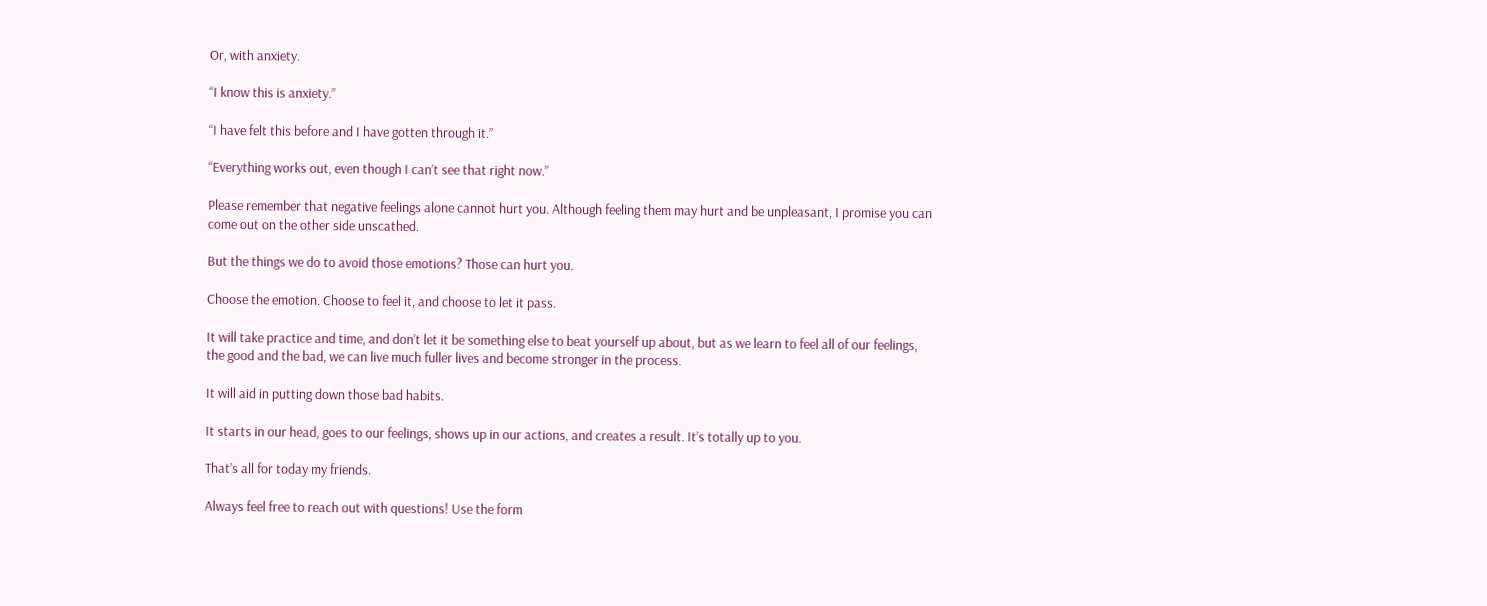Or, with anxiety.

“I know this is anxiety.”

“I have felt this before and I have gotten through it.”

“Everything works out, even though I can’t see that right now.”

Please remember that negative feelings alone cannot hurt you. Although feeling them may hurt and be unpleasant, I promise you can come out on the other side unscathed.

But the things we do to avoid those emotions? Those can hurt you.

Choose the emotion. Choose to feel it, and choose to let it pass.

It will take practice and time, and don’t let it be something else to beat yourself up about, but as we learn to feel all of our feelings, the good and the bad, we can live much fuller lives and become stronger in the process.

It will aid in putting down those bad habits.

It starts in our head, goes to our feelings, shows up in our actions, and creates a result. It’s totally up to you.

That’s all for today my friends.

Always feel free to reach out with questions! Use the form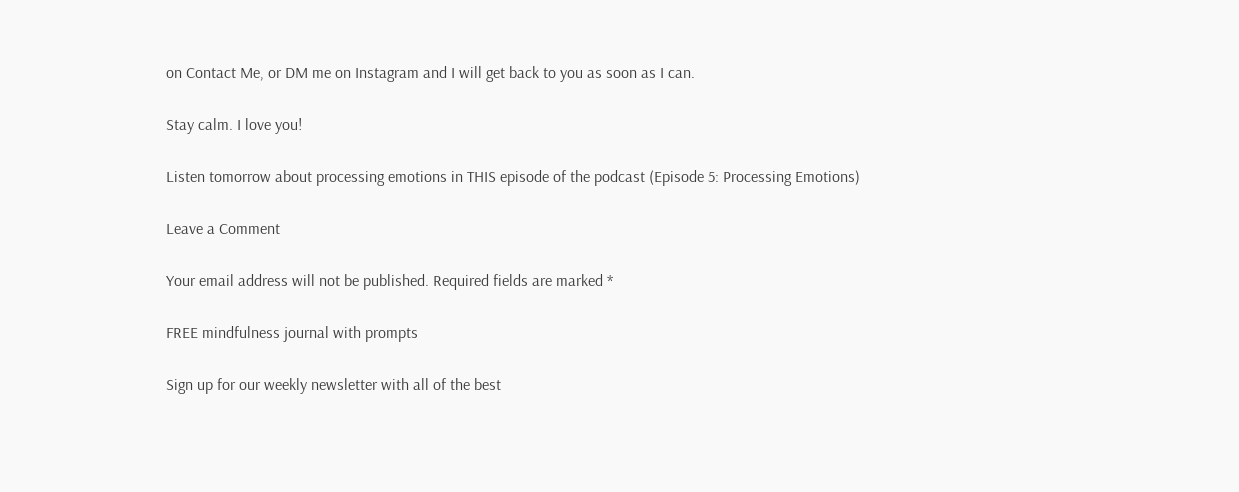on Contact Me, or DM me on Instagram and I will get back to you as soon as I can.

Stay calm. I love you!

Listen tomorrow about processing emotions in THIS episode of the podcast (Episode 5: Processing Emotions)

Leave a Comment

Your email address will not be published. Required fields are marked *

FREE mindfulness journal with prompts

Sign up for our weekly newsletter with all of the best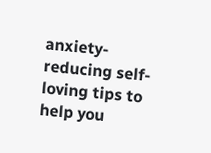anxiety-reducing self-loving tips to help you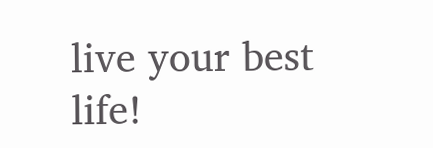live your best life!